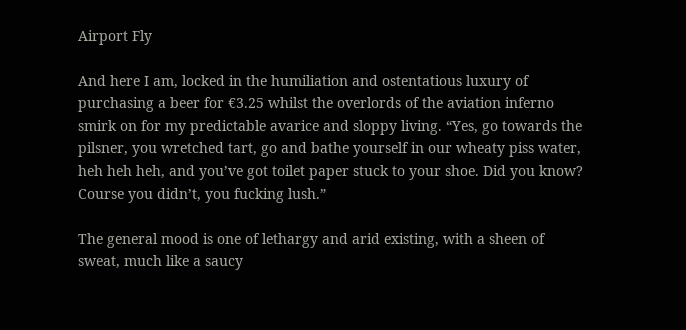Airport Fly

And here I am, locked in the humiliation and ostentatious luxury of purchasing a beer for €3.25 whilst the overlords of the aviation inferno smirk on for my predictable avarice and sloppy living. “Yes, go towards the pilsner, you wretched tart, go and bathe yourself in our wheaty piss water, heh heh heh, and you’ve got toilet paper stuck to your shoe. Did you know? Course you didn’t, you fucking lush.”

The general mood is one of lethargy and arid existing, with a sheen of sweat, much like a saucy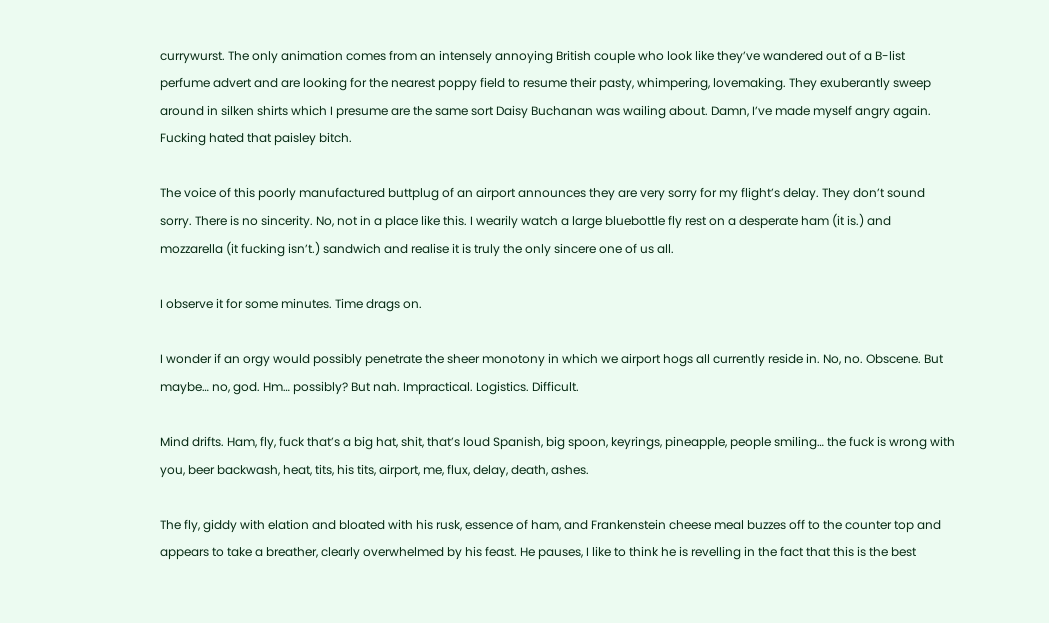currywurst. The only animation comes from an intensely annoying British couple who look like they’ve wandered out of a B-list perfume advert and are looking for the nearest poppy field to resume their pasty, whimpering, lovemaking. They exuberantly sweep around in silken shirts which I presume are the same sort Daisy Buchanan was wailing about. Damn, I’ve made myself angry again. Fucking hated that paisley bitch.

The voice of this poorly manufactured buttplug of an airport announces they are very sorry for my flight’s delay. They don’t sound sorry. There is no sincerity. No, not in a place like this. I wearily watch a large bluebottle fly rest on a desperate ham (it is.) and mozzarella (it fucking isn’t.) sandwich and realise it is truly the only sincere one of us all.

I observe it for some minutes. Time drags on.

I wonder if an orgy would possibly penetrate the sheer monotony in which we airport hogs all currently reside in. No, no. Obscene. But maybe… no, god. Hm… possibly? But nah. Impractical. Logistics. Difficult.

Mind drifts. Ham, fly, fuck that’s a big hat, shit, that’s loud Spanish, big spoon, keyrings, pineapple, people smiling… the fuck is wrong with you, beer backwash, heat, tits, his tits, airport, me, flux, delay, death, ashes.

The fly, giddy with elation and bloated with his rusk, essence of ham, and Frankenstein cheese meal buzzes off to the counter top and appears to take a breather, clearly overwhelmed by his feast. He pauses, I like to think he is revelling in the fact that this is the best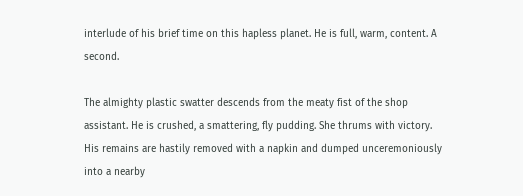interlude of his brief time on this hapless planet. He is full, warm, content. A second.

The almighty plastic swatter descends from the meaty fist of the shop assistant. He is crushed, a smattering, fly pudding. She thrums with victory. His remains are hastily removed with a napkin and dumped unceremoniously into a nearby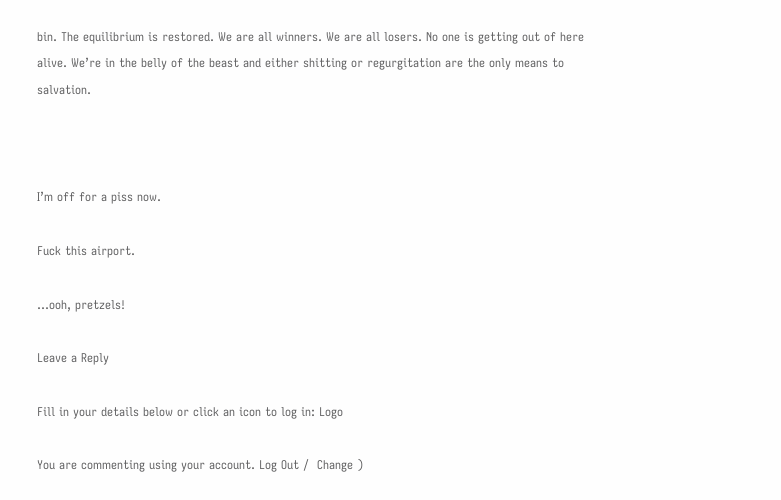bin. The equilibrium is restored. We are all winners. We are all losers. No one is getting out of here alive. We’re in the belly of the beast and either shitting or regurgitation are the only means to salvation.



I’m off for a piss now.

Fuck this airport.

…ooh, pretzels!

Leave a Reply

Fill in your details below or click an icon to log in: Logo

You are commenting using your account. Log Out /  Change )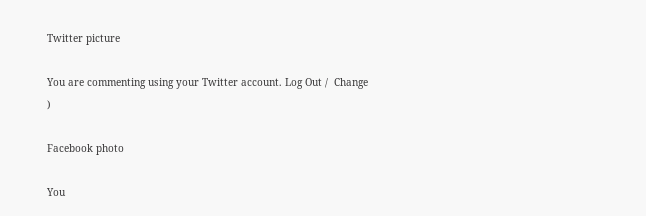Twitter picture

You are commenting using your Twitter account. Log Out /  Change )

Facebook photo

You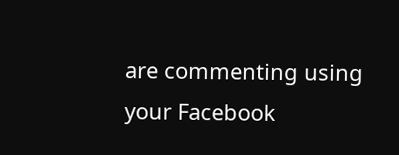are commenting using your Facebook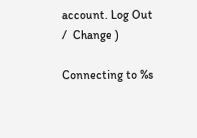account. Log Out /  Change )

Connecting to %s